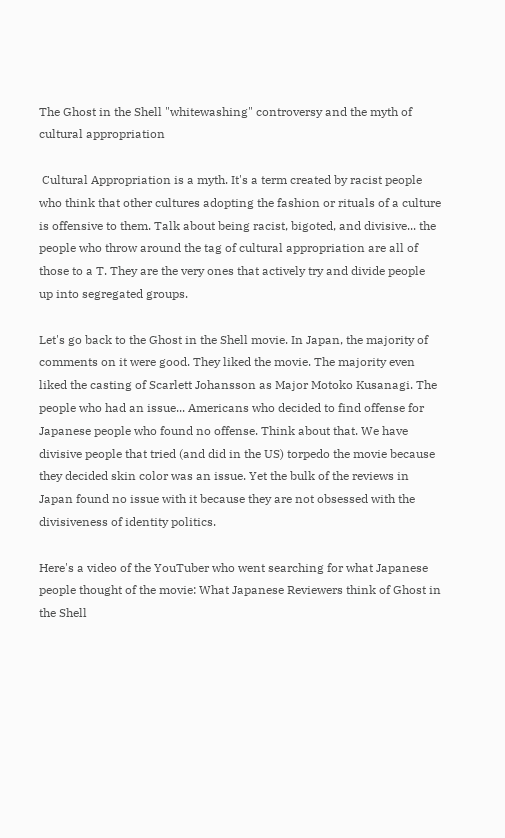The Ghost in the Shell "whitewashing" controversy and the myth of cultural appropriation

 Cultural Appropriation is a myth. It's a term created by racist people who think that other cultures adopting the fashion or rituals of a culture is offensive to them. Talk about being racist, bigoted, and divisive... the people who throw around the tag of cultural appropriation are all of those to a T. They are the very ones that actively try and divide people up into segregated groups.

Let's go back to the Ghost in the Shell movie. In Japan, the majority of comments on it were good. They liked the movie. The majority even liked the casting of Scarlett Johansson as Major Motoko Kusanagi. The people who had an issue... Americans who decided to find offense for Japanese people who found no offense. Think about that. We have divisive people that tried (and did in the US) torpedo the movie because they decided skin color was an issue. Yet the bulk of the reviews in Japan found no issue with it because they are not obsessed with the divisiveness of identity politics.

Here's a video of the YouTuber who went searching for what Japanese people thought of the movie: What Japanese Reviewers think of Ghost in the Shell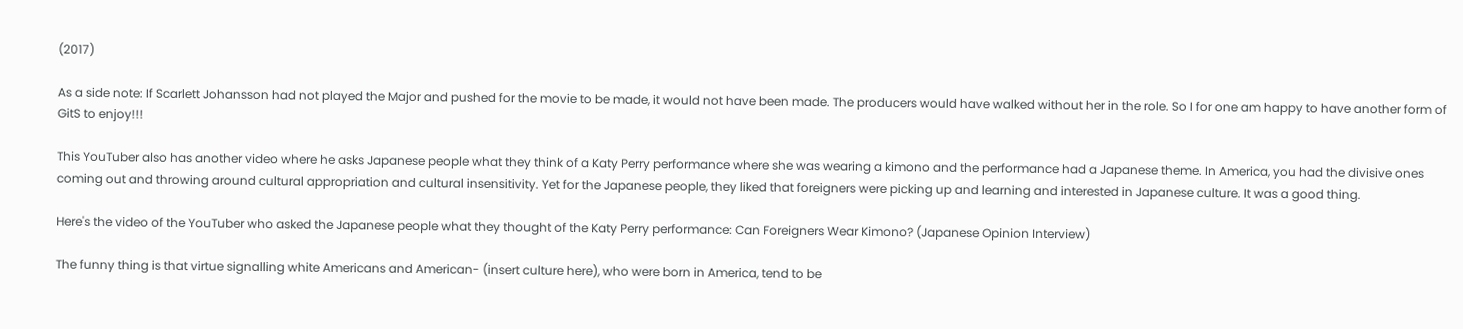(2017)

As a side note: If Scarlett Johansson had not played the Major and pushed for the movie to be made, it would not have been made. The producers would have walked without her in the role. So I for one am happy to have another form of GitS to enjoy!!!

This YouTuber also has another video where he asks Japanese people what they think of a Katy Perry performance where she was wearing a kimono and the performance had a Japanese theme. In America, you had the divisive ones coming out and throwing around cultural appropriation and cultural insensitivity. Yet for the Japanese people, they liked that foreigners were picking up and learning and interested in Japanese culture. It was a good thing.

Here's the video of the YouTuber who asked the Japanese people what they thought of the Katy Perry performance: Can Foreigners Wear Kimono? (Japanese Opinion Interview)

The funny thing is that virtue signalling white Americans and American- (insert culture here), who were born in America, tend to be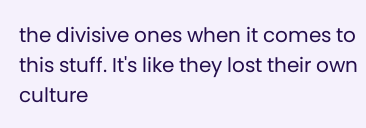the divisive ones when it comes to this stuff. It's like they lost their own culture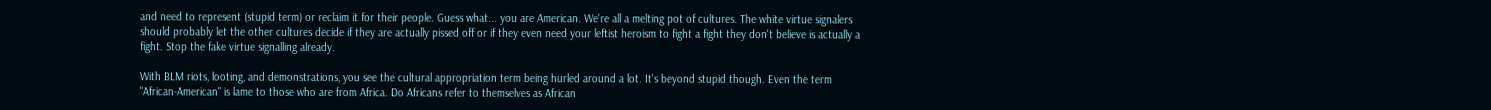and need to represent (stupid term) or reclaim it for their people. Guess what... you are American. We're all a melting pot of cultures. The white virtue signalers should probably let the other cultures decide if they are actually pissed off or if they even need your leftist heroism to fight a fight they don't believe is actually a fight. Stop the fake virtue signalling already.

With BLM riots, looting, and demonstrations, you see the cultural appropriation term being hurled around a lot. It's beyond stupid though. Even the term "African-American" is lame to those who are from Africa. Do Africans refer to themselves as African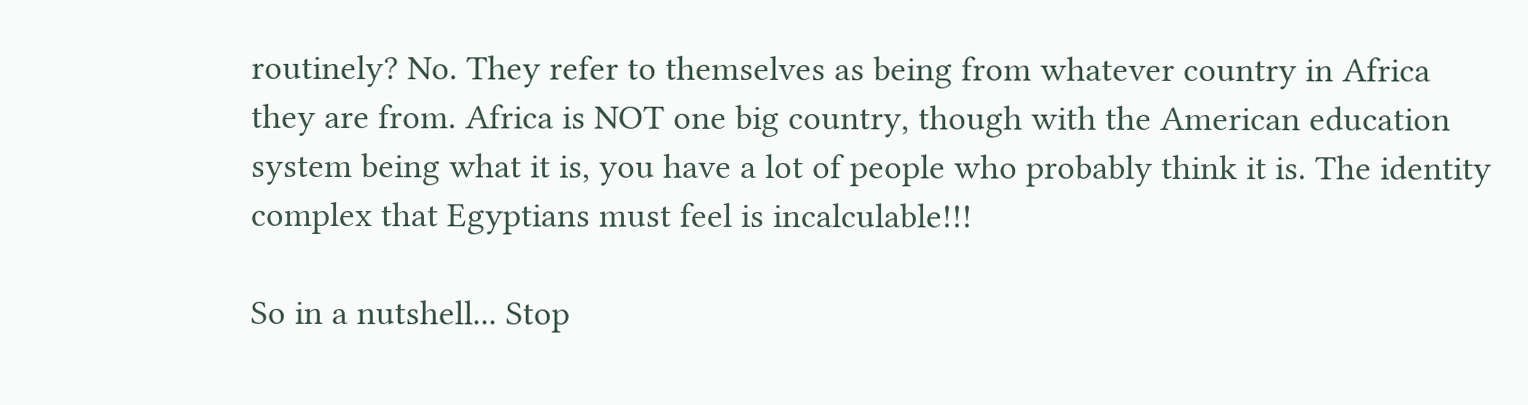routinely? No. They refer to themselves as being from whatever country in Africa they are from. Africa is NOT one big country, though with the American education system being what it is, you have a lot of people who probably think it is. The identity complex that Egyptians must feel is incalculable!!!

So in a nutshell... Stop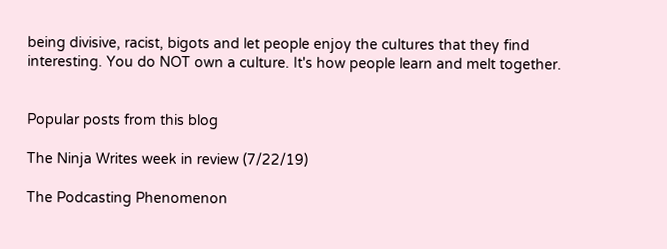being divisive, racist, bigots and let people enjoy the cultures that they find interesting. You do NOT own a culture. It's how people learn and melt together.


Popular posts from this blog

The Ninja Writes week in review (7/22/19)

The Podcasting Phenomenon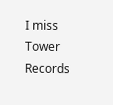I miss Tower Records